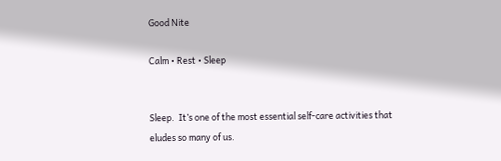Good Nite

Calm • Rest • Sleep


Sleep.  It’s one of the most essential self-care activities that eludes so many of us.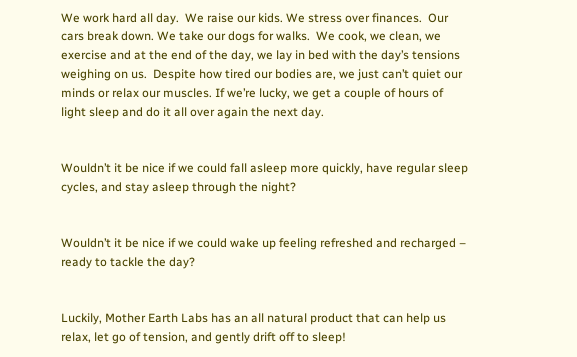We work hard all day.  We raise our kids. We stress over finances.  Our cars break down. We take our dogs for walks.  We cook, we clean, we exercise and at the end of the day, we lay in bed with the day’s tensions weighing on us.  Despite how tired our bodies are, we just can’t quiet our minds or relax our muscles. If we’re lucky, we get a couple of hours of light sleep and do it all over again the next day.


Wouldn’t it be nice if we could fall asleep more quickly, have regular sleep cycles, and stay asleep through the night?


Wouldn’t it be nice if we could wake up feeling refreshed and recharged – ready to tackle the day?


Luckily, Mother Earth Labs has an all natural product that can help us relax, let go of tension, and gently drift off to sleep!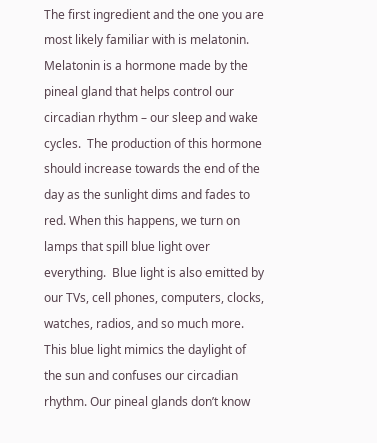The first ingredient and the one you are most likely familiar with is melatonin.  Melatonin is a hormone made by the pineal gland that helps control our circadian rhythm – our sleep and wake cycles.  The production of this hormone should increase towards the end of the day as the sunlight dims and fades to red. When this happens, we turn on lamps that spill blue light over everything.  Blue light is also emitted by our TVs, cell phones, computers, clocks, watches, radios, and so much more. This blue light mimics the daylight of the sun and confuses our circadian rhythm. Our pineal glands don’t know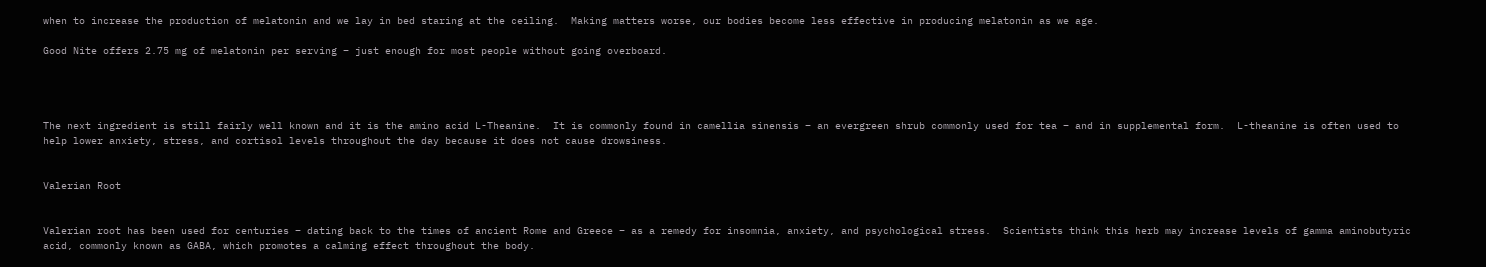when to increase the production of melatonin and we lay in bed staring at the ceiling.  Making matters worse, our bodies become less effective in producing melatonin as we age.

Good Nite offers 2.75 mg of melatonin per serving – just enough for most people without going overboard.




The next ingredient is still fairly well known and it is the amino acid L-Theanine.  It is commonly found in camellia sinensis – an evergreen shrub commonly used for tea – and in supplemental form.  L-theanine is often used to help lower anxiety, stress, and cortisol levels throughout the day because it does not cause drowsiness.


Valerian Root


Valerian root has been used for centuries – dating back to the times of ancient Rome and Greece – as a remedy for insomnia, anxiety, and psychological stress.  Scientists think this herb may increase levels of gamma aminobutyric acid, commonly known as GABA, which promotes a calming effect throughout the body.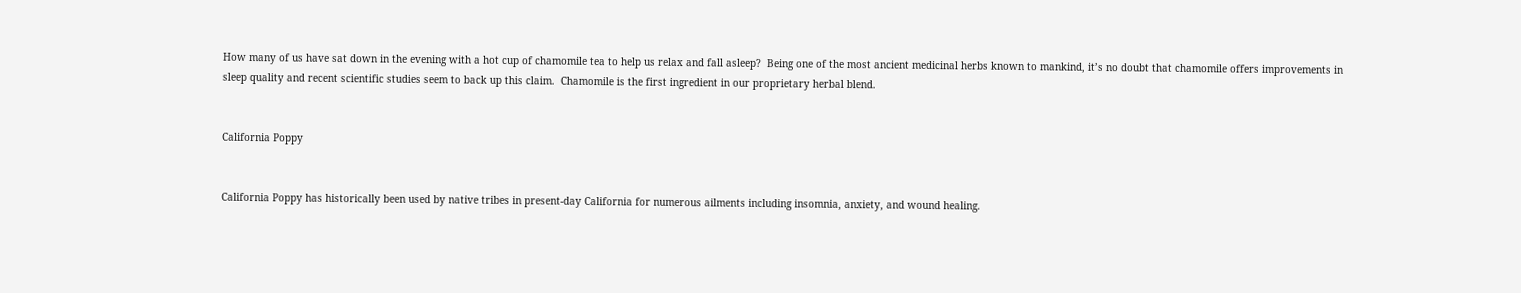How many of us have sat down in the evening with a hot cup of chamomile tea to help us relax and fall asleep?  Being one of the most ancient medicinal herbs known to mankind, it’s no doubt that chamomile offers improvements in sleep quality and recent scientific studies seem to back up this claim.  Chamomile is the first ingredient in our proprietary herbal blend.


California Poppy


California Poppy has historically been used by native tribes in present-day California for numerous ailments including insomnia, anxiety, and wound healing.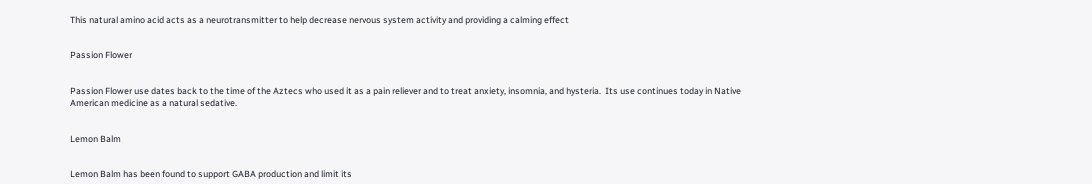This natural amino acid acts as a neurotransmitter to help decrease nervous system activity and providing a calming effect


Passion Flower


Passion Flower use dates back to the time of the Aztecs who used it as a pain reliever and to treat anxiety, insomnia, and hysteria.  Its use continues today in Native American medicine as a natural sedative.


Lemon Balm


Lemon Balm has been found to support GABA production and limit its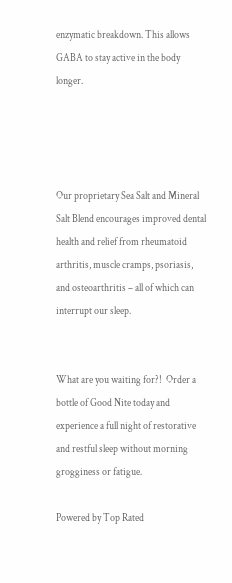enzymatic breakdown. This allows GABA to stay active in the body longer.




Our proprietary Sea Salt and Mineral Salt Blend encourages improved dental health and relief from rheumatoid arthritis, muscle cramps, psoriasis, and osteoarthritis – all of which can interrupt our sleep.


What are you waiting for?!  Order a bottle of Good Nite today and experience a full night of restorative and restful sleep without morning grogginess or fatigue.

Powered by Top Rated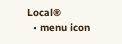Local®
  • menu icon